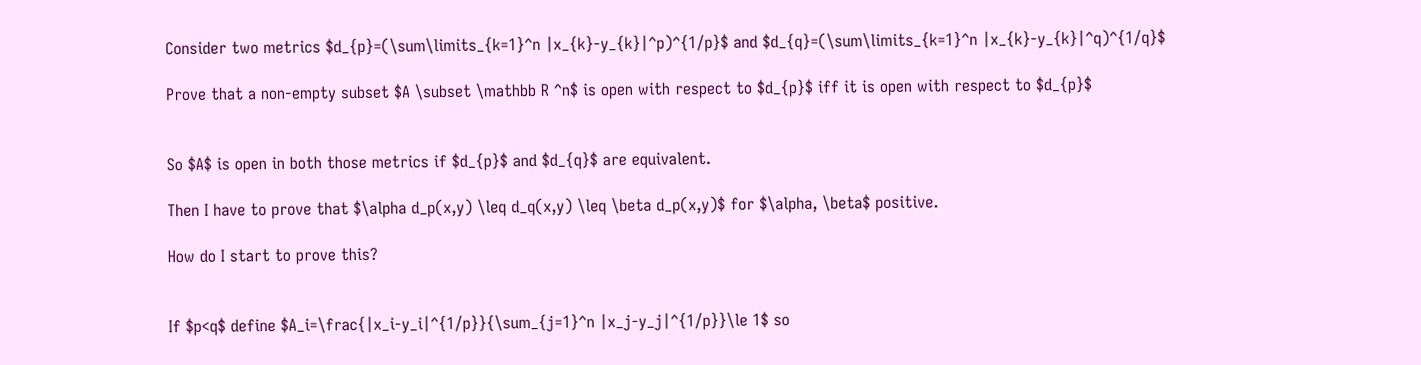Consider two metrics $d_{p}=(\sum\limits_{k=1}^n |x_{k}-y_{k}|^p)^{1/p}$ and $d_{q}=(\sum\limits_{k=1}^n |x_{k}-y_{k}|^q)^{1/q}$

Prove that a non-empty subset $A \subset \mathbb R ^n$ is open with respect to $d_{p}$ iff it is open with respect to $d_{p}$


So $A$ is open in both those metrics if $d_{p}$ and $d_{q}$ are equivalent.

Then I have to prove that $\alpha d_p(x,y) \leq d_q(x,y) \leq \beta d_p(x,y)$ for $\alpha, \beta$ positive.

How do I start to prove this?


If $p<q$ define $A_i=\frac{|x_i-y_i|^{1/p}}{\sum_{j=1}^n |x_j-y_j|^{1/p}}\le 1$ so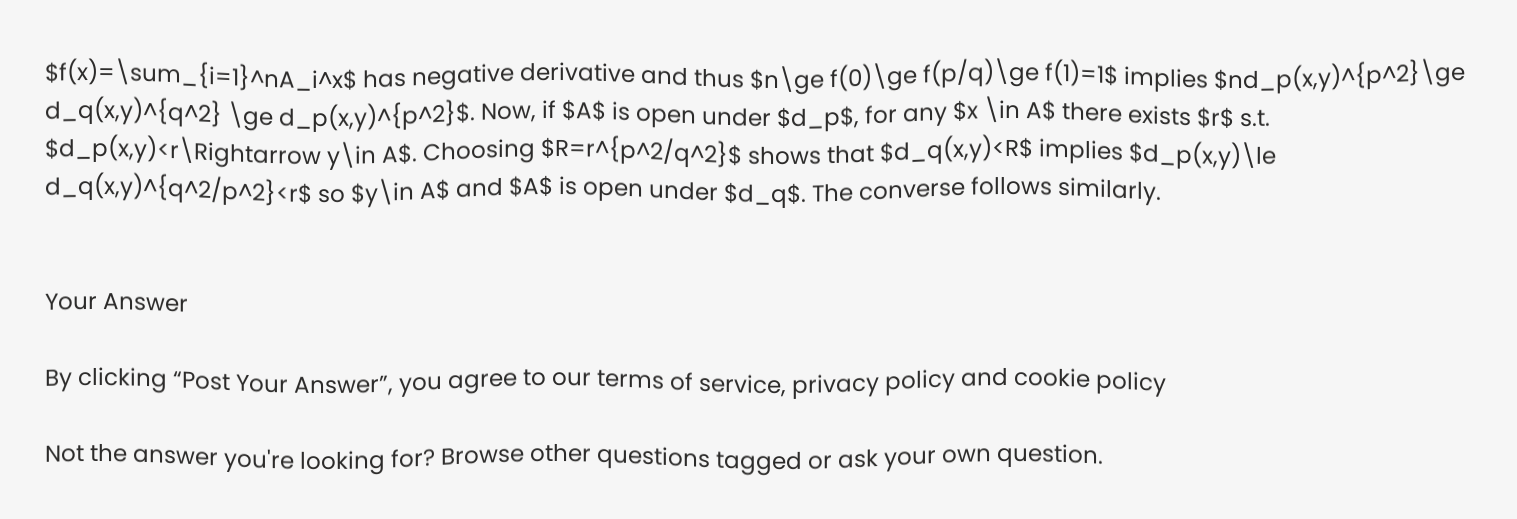$f(x)=\sum_{i=1}^nA_i^x$ has negative derivative and thus $n\ge f(0)\ge f(p/q)\ge f(1)=1$ implies $nd_p(x,y)^{p^2}\ge d_q(x,y)^{q^2} \ge d_p(x,y)^{p^2}$. Now, if $A$ is open under $d_p$, for any $x \in A$ there exists $r$ s.t. $d_p(x,y)<r\Rightarrow y\in A$. Choosing $R=r^{p^2/q^2}$ shows that $d_q(x,y)<R$ implies $d_p(x,y)\le d_q(x,y)^{q^2/p^2}<r$ so $y\in A$ and $A$ is open under $d_q$. The converse follows similarly.


Your Answer

By clicking “Post Your Answer”, you agree to our terms of service, privacy policy and cookie policy

Not the answer you're looking for? Browse other questions tagged or ask your own question.